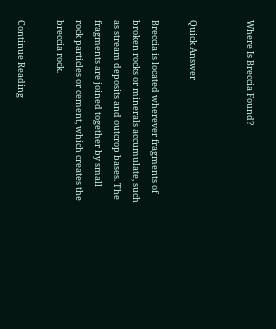Where Is Breccia Found?


Quick Answer

Breccia is located wherever fragments of broken rocks or minerals accumulate, such as stream deposits and outcrop bases. The fragments are joined together by small rock particles or cement, which creates the breccia rock.

Continue Reading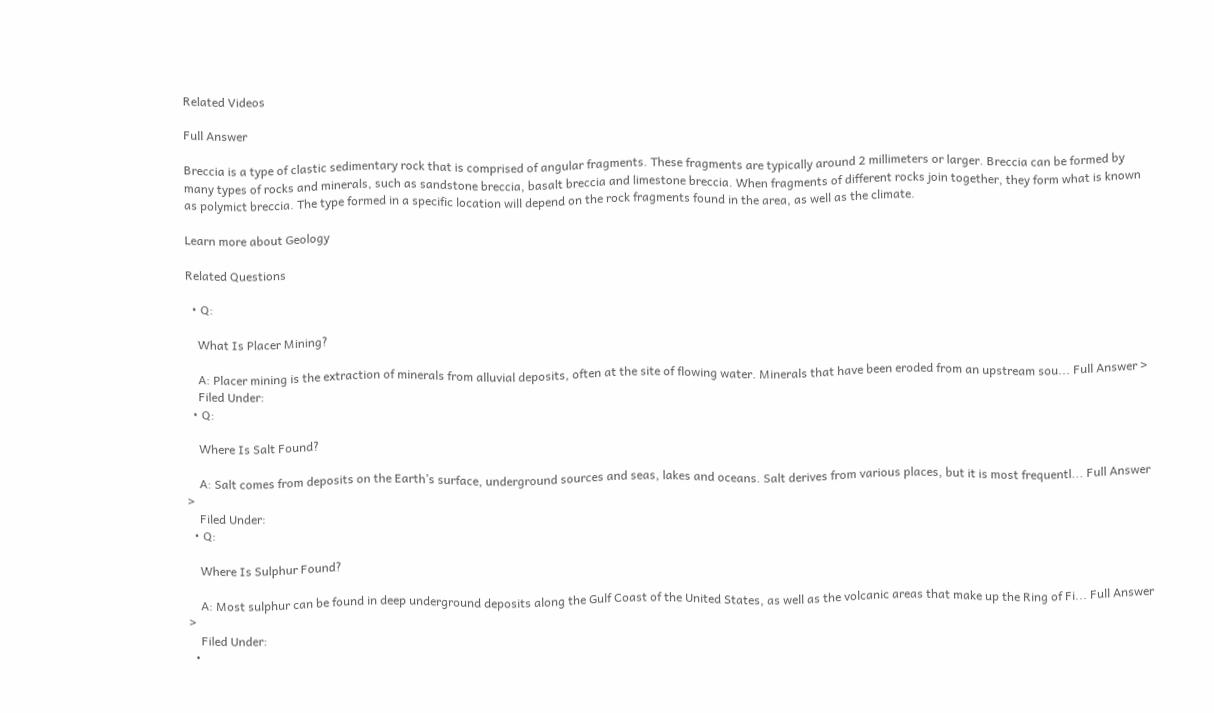Related Videos

Full Answer

Breccia is a type of clastic sedimentary rock that is comprised of angular fragments. These fragments are typically around 2 millimeters or larger. Breccia can be formed by many types of rocks and minerals, such as sandstone breccia, basalt breccia and limestone breccia. When fragments of different rocks join together, they form what is known as polymict breccia. The type formed in a specific location will depend on the rock fragments found in the area, as well as the climate.

Learn more about Geology

Related Questions

  • Q:

    What Is Placer Mining?

    A: Placer mining is the extraction of minerals from alluvial deposits, often at the site of flowing water. Minerals that have been eroded from an upstream sou... Full Answer >
    Filed Under:
  • Q:

    Where Is Salt Found?

    A: Salt comes from deposits on the Earth’s surface, underground sources and seas, lakes and oceans. Salt derives from various places, but it is most frequentl... Full Answer >
    Filed Under:
  • Q:

    Where Is Sulphur Found?

    A: Most sulphur can be found in deep underground deposits along the Gulf Coast of the United States, as well as the volcanic areas that make up the Ring of Fi... Full Answer >
    Filed Under:
  •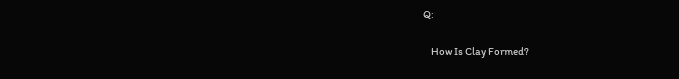Q:

    How Is Clay Formed?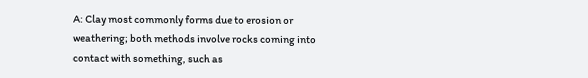A: Clay most commonly forms due to erosion or weathering; both methods involve rocks coming into contact with something, such as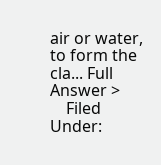air or water, to form the cla... Full Answer >
    Filed Under: